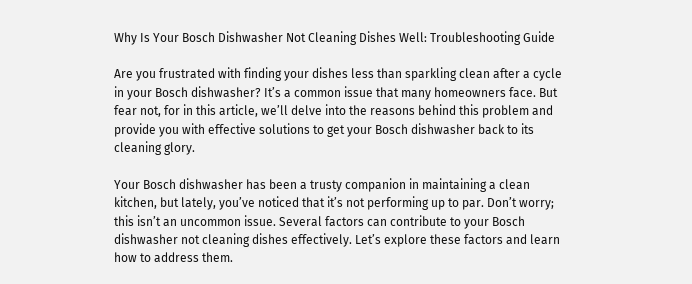Why Is Your Bosch Dishwasher Not Cleaning Dishes Well: Troubleshooting Guide

Are you frustrated with finding your dishes less than sparkling clean after a cycle in your Bosch dishwasher? It’s a common issue that many homeowners face. But fear not, for in this article, we’ll delve into the reasons behind this problem and provide you with effective solutions to get your Bosch dishwasher back to its cleaning glory.

Your Bosch dishwasher has been a trusty companion in maintaining a clean kitchen, but lately, you’ve noticed that it’s not performing up to par. Don’t worry; this isn’t an uncommon issue. Several factors can contribute to your Bosch dishwasher not cleaning dishes effectively. Let’s explore these factors and learn how to address them.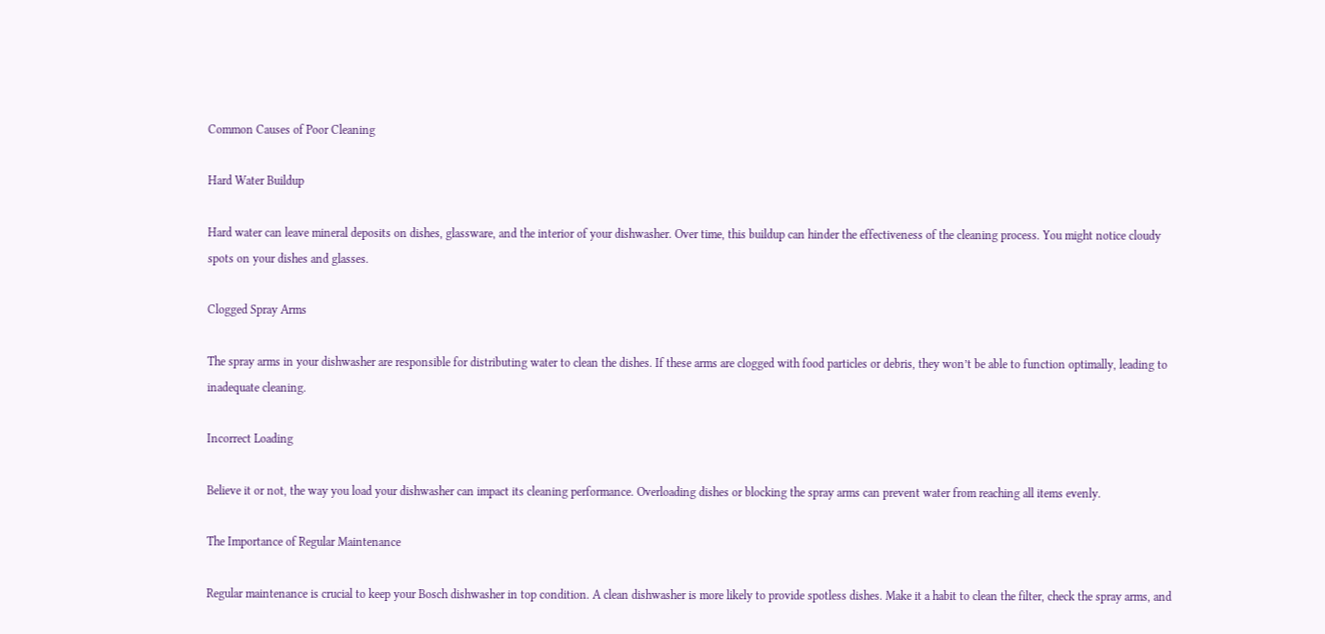Common Causes of Poor Cleaning

Hard Water Buildup

Hard water can leave mineral deposits on dishes, glassware, and the interior of your dishwasher. Over time, this buildup can hinder the effectiveness of the cleaning process. You might notice cloudy spots on your dishes and glasses.

Clogged Spray Arms

The spray arms in your dishwasher are responsible for distributing water to clean the dishes. If these arms are clogged with food particles or debris, they won’t be able to function optimally, leading to inadequate cleaning.

Incorrect Loading

Believe it or not, the way you load your dishwasher can impact its cleaning performance. Overloading dishes or blocking the spray arms can prevent water from reaching all items evenly.

The Importance of Regular Maintenance

Regular maintenance is crucial to keep your Bosch dishwasher in top condition. A clean dishwasher is more likely to provide spotless dishes. Make it a habit to clean the filter, check the spray arms, and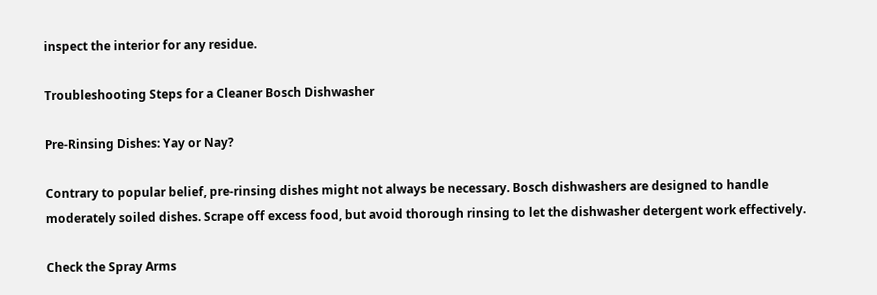inspect the interior for any residue.

Troubleshooting Steps for a Cleaner Bosch Dishwasher

Pre-Rinsing Dishes: Yay or Nay?

Contrary to popular belief, pre-rinsing dishes might not always be necessary. Bosch dishwashers are designed to handle moderately soiled dishes. Scrape off excess food, but avoid thorough rinsing to let the dishwasher detergent work effectively.

Check the Spray Arms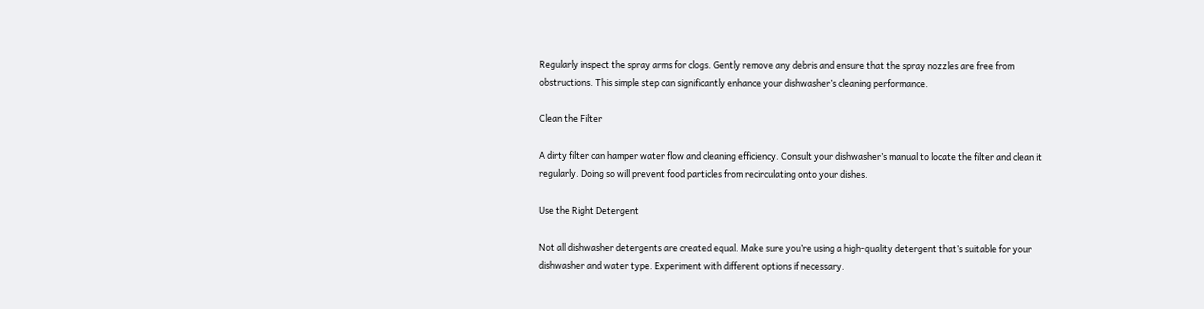Regularly inspect the spray arms for clogs. Gently remove any debris and ensure that the spray nozzles are free from obstructions. This simple step can significantly enhance your dishwasher’s cleaning performance.

Clean the Filter

A dirty filter can hamper water flow and cleaning efficiency. Consult your dishwasher’s manual to locate the filter and clean it regularly. Doing so will prevent food particles from recirculating onto your dishes.

Use the Right Detergent

Not all dishwasher detergents are created equal. Make sure you’re using a high-quality detergent that’s suitable for your dishwasher and water type. Experiment with different options if necessary.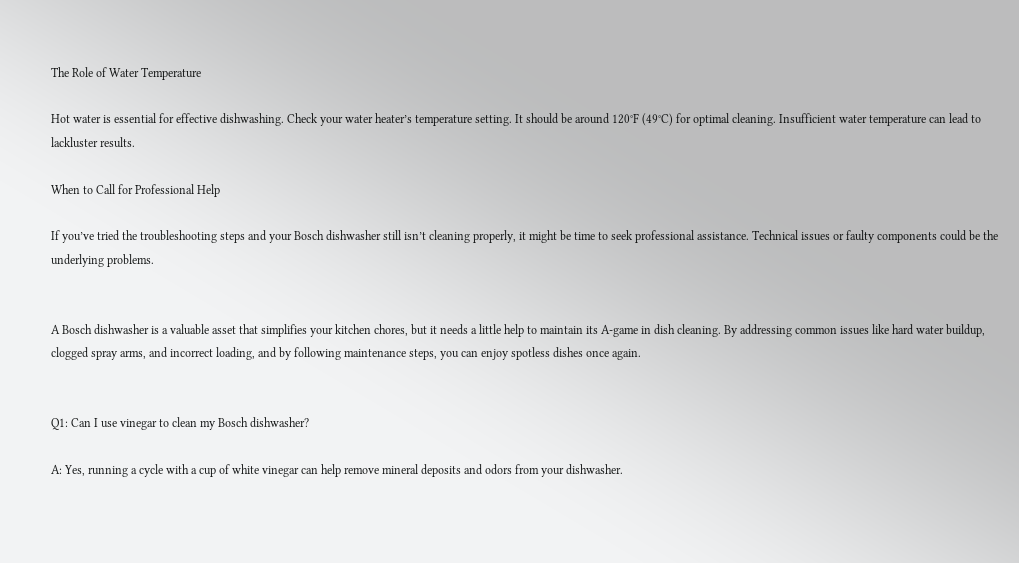The Role of Water Temperature

Hot water is essential for effective dishwashing. Check your water heater’s temperature setting. It should be around 120°F (49°C) for optimal cleaning. Insufficient water temperature can lead to lackluster results.

When to Call for Professional Help

If you’ve tried the troubleshooting steps and your Bosch dishwasher still isn’t cleaning properly, it might be time to seek professional assistance. Technical issues or faulty components could be the underlying problems.


A Bosch dishwasher is a valuable asset that simplifies your kitchen chores, but it needs a little help to maintain its A-game in dish cleaning. By addressing common issues like hard water buildup, clogged spray arms, and incorrect loading, and by following maintenance steps, you can enjoy spotless dishes once again.


Q1: Can I use vinegar to clean my Bosch dishwasher?

A: Yes, running a cycle with a cup of white vinegar can help remove mineral deposits and odors from your dishwasher.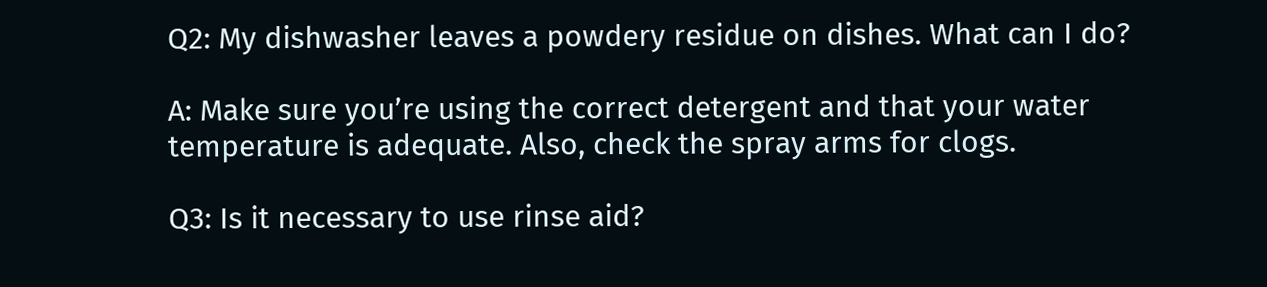Q2: My dishwasher leaves a powdery residue on dishes. What can I do?

A: Make sure you’re using the correct detergent and that your water temperature is adequate. Also, check the spray arms for clogs.

Q3: Is it necessary to use rinse aid?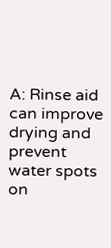A: Rinse aid can improve drying and prevent water spots on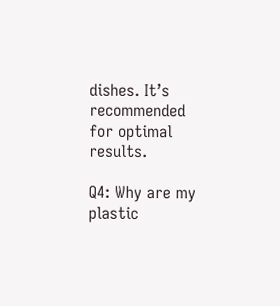dishes. It’s recommended for optimal results.

Q4: Why are my plastic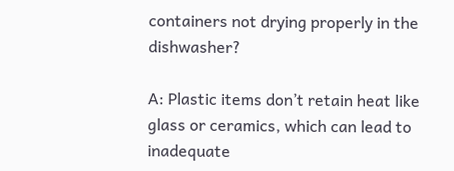containers not drying properly in the dishwasher?

A: Plastic items don’t retain heat like glass or ceramics, which can lead to inadequate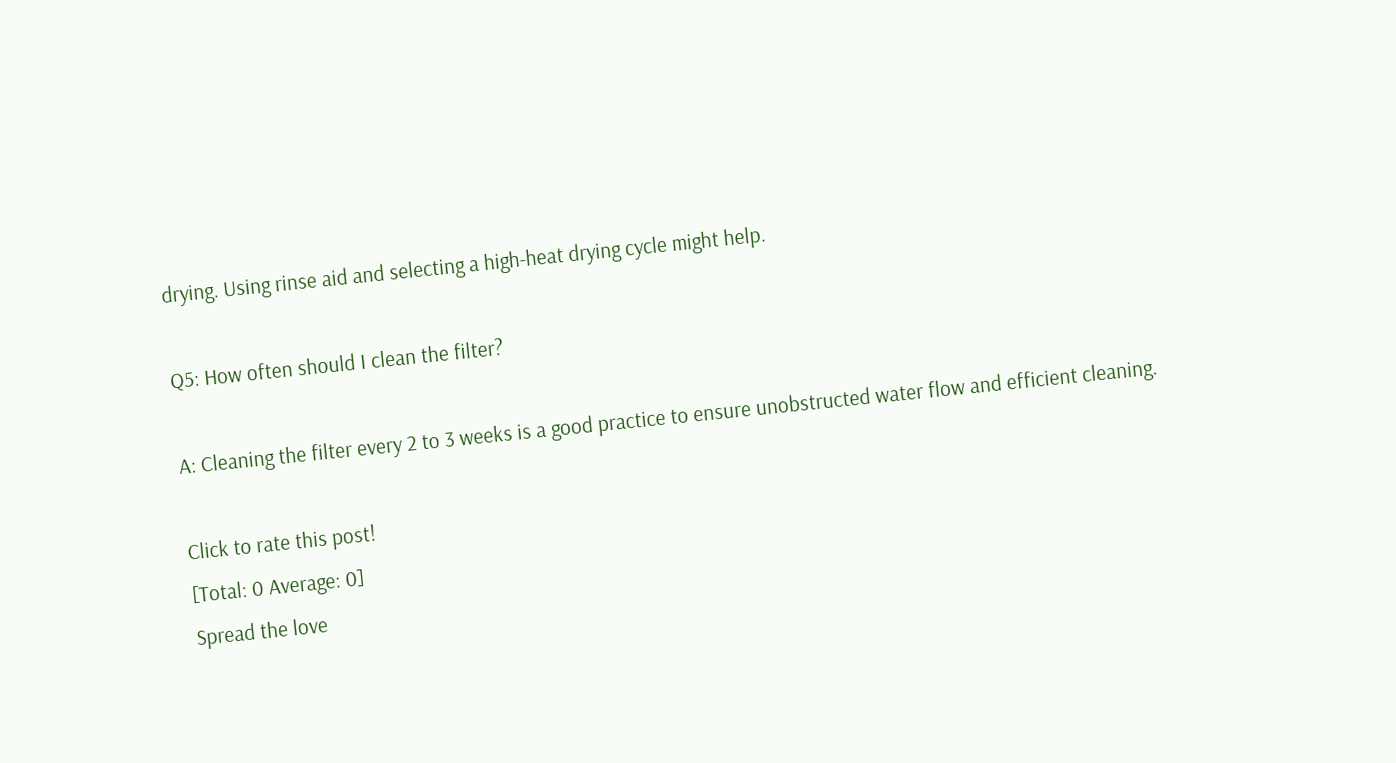drying. Using rinse aid and selecting a high-heat drying cycle might help.

Q5: How often should I clean the filter?

A: Cleaning the filter every 2 to 3 weeks is a good practice to ensure unobstructed water flow and efficient cleaning.

Click to rate this post!
[Total: 0 Average: 0]
Spread the love